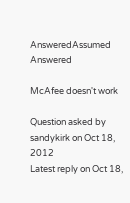AnsweredAssumed Answered

McAfee doesn't work

Question asked by sandykirk on Oct 18, 2012
Latest reply on Oct 18,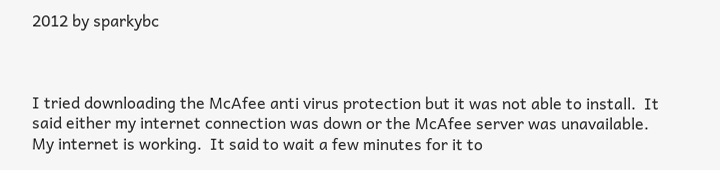2012 by sparkybc



I tried downloading the McAfee anti virus protection but it was not able to install.  It said either my internet connection was down or the McAfee server was unavailable.  My internet is working.  It said to wait a few minutes for it to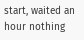start, waited an hour nothing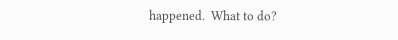happened.  What to do?